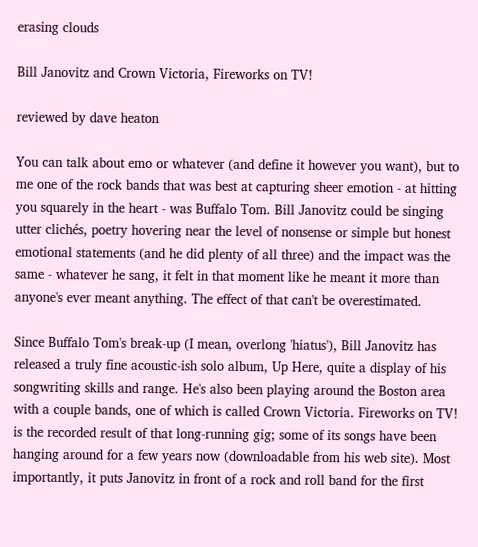erasing clouds

Bill Janovitz and Crown Victoria, Fireworks on TV!

reviewed by dave heaton

You can talk about emo or whatever (and define it however you want), but to me one of the rock bands that was best at capturing sheer emotion - at hitting you squarely in the heart - was Buffalo Tom. Bill Janovitz could be singing utter clichés, poetry hovering near the level of nonsense or simple but honest emotional statements (and he did plenty of all three) and the impact was the same - whatever he sang, it felt in that moment like he meant it more than anyone's ever meant anything. The effect of that can't be overestimated.

Since Buffalo Tom's break-up (I mean, overlong 'hiatus'), Bill Janovitz has released a truly fine acoustic-ish solo album, Up Here, quite a display of his songwriting skills and range. He's also been playing around the Boston area with a couple bands, one of which is called Crown Victoria. Fireworks on TV! is the recorded result of that long-running gig; some of its songs have been hanging around for a few years now (downloadable from his web site). Most importantly, it puts Janovitz in front of a rock and roll band for the first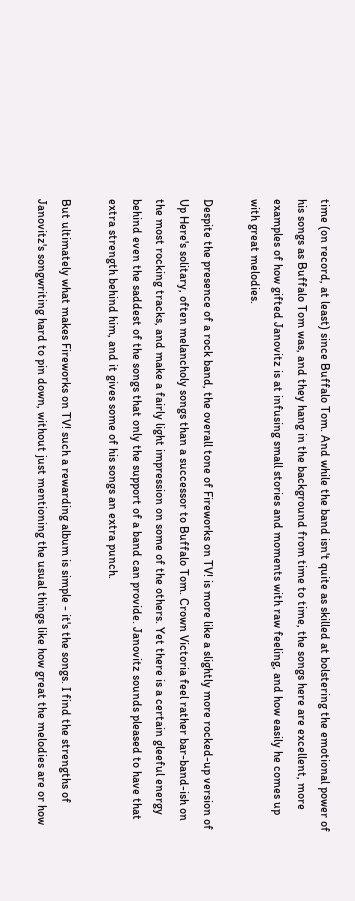time (on record, at least) since Buffalo Tom. And while the band isn't quite as skilled at bolstering the emotional power of his songs as Buffalo Tom was, and they hang in the background from time to time, the songs here are excellent, more examples of how gifted Janovitz is at infusing small stories and moments with raw feeling, and how easily he comes up with great melodies.

Despite the presence of a rock band, the overall tone of Fireworks on TV! is more like a slightly more rocked-up version of Up Here's solitary, often melancholy songs than a successor to Buffalo Tom. Crown Victoria feel rather bar-band-ish on the most rocking tracks, and make a fairly light impression on some of the others. Yet there is a certain gleeful energy behind even the saddest of the songs that only the support of a band can provide. Janovitz sounds pleased to have that extra strength behind him, and it gives some of his songs an extra punch.

But ultimately what makes Fireworks on TV! such a rewarding album is simple - it's the songs. I find the strengths of Janovitz's songwriting hard to pin down, without just mentioning the usual things like how great the melodies are or how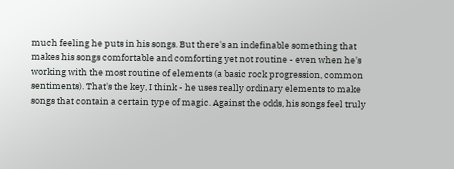much feeling he puts in his songs. But there's an indefinable something that makes his songs comfortable and comforting yet not routine - even when he's working with the most routine of elements (a basic rock progression, common sentiments). That's the key, I think - he uses really ordinary elements to make songs that contain a certain type of magic. Against the odds, his songs feel truly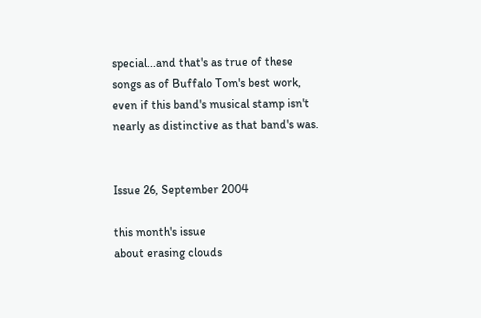special...and that's as true of these songs as of Buffalo Tom's best work, even if this band's musical stamp isn't nearly as distinctive as that band's was.


Issue 26, September 2004

this month's issue
about erasing clouds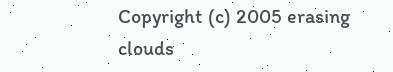Copyright (c) 2005 erasing clouds